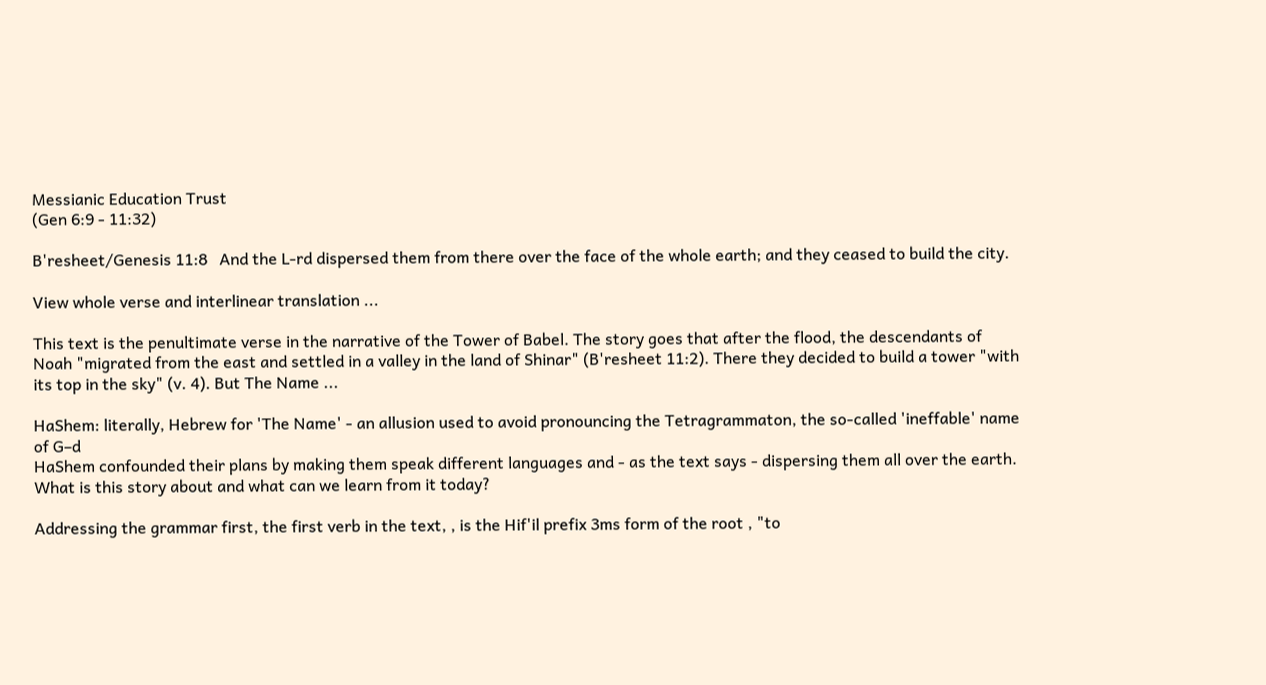Messianic Education Trust
(Gen 6:9 - 11:32)

B'resheet/Genesis 11:8   And the L-rd dispersed them from there over the face of the whole earth; and they ceased to build the city.

View whole verse and interlinear translation ...

This text is the penultimate verse in the narrative of the Tower of Babel. The story goes that after the flood, the descendants of Noah "migrated from the east and settled in a valley in the land of Shinar" (B'resheet 11:2). There they decided to build a tower "with its top in the sky" (v. 4). But The Name ...

HaShem: literally, Hebrew for 'The Name' - an allusion used to avoid pronouncing the Tetragrammaton, the so-called 'ineffable' name of G–d
HaShem confounded their plans by making them speak different languages and - as the text says - dispersing them all over the earth. What is this story about and what can we learn from it today?

Addressing the grammar first, the first verb in the text, , is the Hif'il prefix 3ms form of the root , "to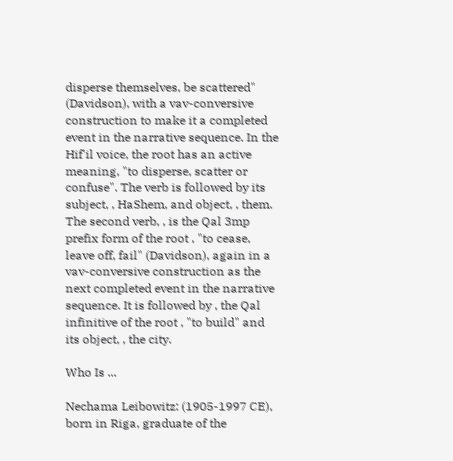disperse themselves, be scattered" (Davidson), with a vav-conversive construction to make it a completed event in the narrative sequence. In the Hif'il voice, the root has an active meaning, "to disperse, scatter or confuse". The verb is followed by its subject, , HaShem, and object, , them. The second verb, , is the Qal 3mp prefix form of the root , "to cease, leave off, fail" (Davidson), again in a vav-conversive construction as the next completed event in the narrative sequence. It is followed by , the Qal infinitive of the root , "to build" and its object, , the city.

Who Is ...

Nechama Leibowitz: (1905-1997 CE), born in Riga, graduate of the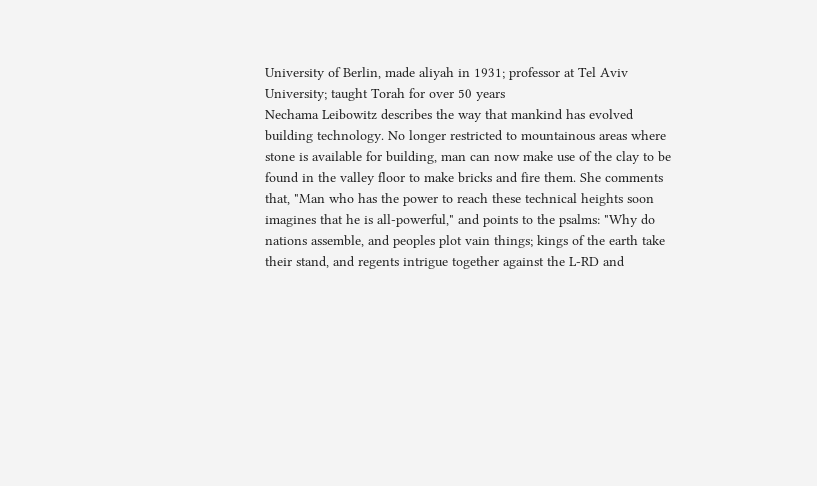University of Berlin, made aliyah in 1931; professor at Tel Aviv University; taught Torah for over 50 years
Nechama Leibowitz describes the way that mankind has evolved building technology. No longer restricted to mountainous areas where stone is available for building, man can now make use of the clay to be found in the valley floor to make bricks and fire them. She comments that, "Man who has the power to reach these technical heights soon imagines that he is all-powerful," and points to the psalms: "Why do nations assemble, and peoples plot vain things; kings of the earth take their stand, and regents intrigue together against the L-RD and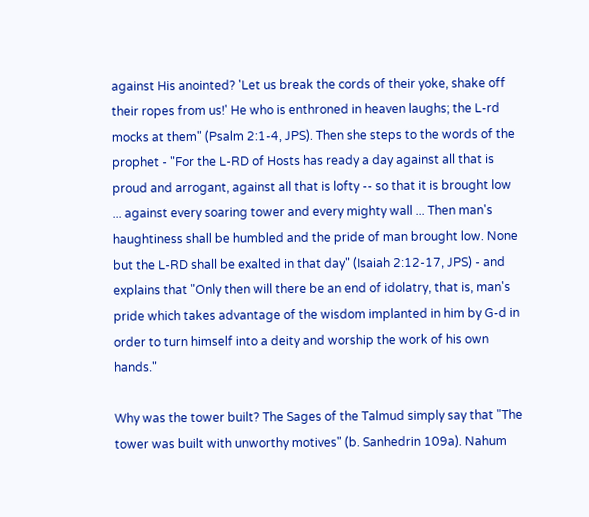against His anointed? 'Let us break the cords of their yoke, shake off their ropes from us!' He who is enthroned in heaven laughs; the L-rd mocks at them" (Psalm 2:1-4, JPS). Then she steps to the words of the prophet - "For the L-RD of Hosts has ready a day against all that is proud and arrogant, against all that is lofty -- so that it is brought low ... against every soaring tower and every mighty wall ... Then man's haughtiness shall be humbled and the pride of man brought low. None but the L-RD shall be exalted in that day" (Isaiah 2:12-17, JPS) - and explains that "Only then will there be an end of idolatry, that is, man's pride which takes advantage of the wisdom implanted in him by G-d in order to turn himself into a deity and worship the work of his own hands."

Why was the tower built? The Sages of the Talmud simply say that "The tower was built with unworthy motives" (b. Sanhedrin 109a). Nahum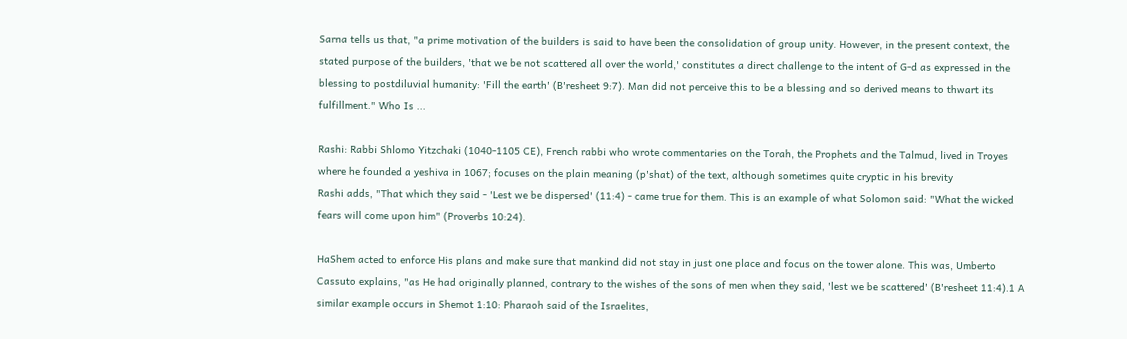Sarna tells us that, "a prime motivation of the builders is said to have been the consolidation of group unity. However, in the present context, the stated purpose of the builders, 'that we be not scattered all over the world,' constitutes a direct challenge to the intent of G-d as expressed in the blessing to postdiluvial humanity: 'Fill the earth' (B'resheet 9:7). Man did not perceive this to be a blessing and so derived means to thwart its fulfillment." Who Is ...

Rashi: Rabbi Shlomo Yitzchaki (1040-1105 CE), French rabbi who wrote commentaries on the Torah, the Prophets and the Talmud, lived in Troyes where he founded a yeshiva in 1067; focuses on the plain meaning (p'shat) of the text, although sometimes quite cryptic in his brevity
Rashi adds, "That which they said - 'Lest we be dispersed' (11:4) - came true for them. This is an example of what Solomon said: "What the wicked fears will come upon him" (Proverbs 10:24).

HaShem acted to enforce His plans and make sure that mankind did not stay in just one place and focus on the tower alone. This was, Umberto Cassuto explains, "as He had originally planned, contrary to the wishes of the sons of men when they said, 'lest we be scattered' (B'resheet 11:4).1 A similar example occurs in Shemot 1:10: Pharaoh said of the Israelites,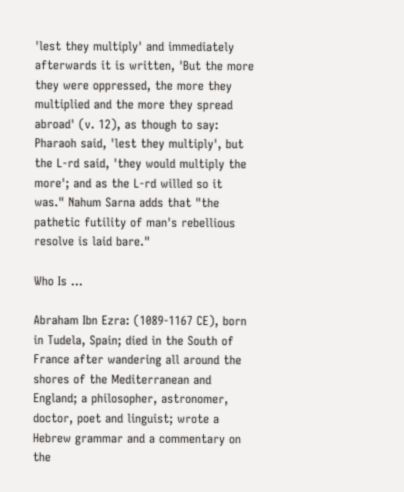'lest they multiply' and immediately afterwards it is written, 'But the more they were oppressed, the more they multiplied and the more they spread abroad' (v. 12), as though to say: Pharaoh said, 'lest they multiply', but the L-rd said, 'they would multiply the more'; and as the L-rd willed so it was." Nahum Sarna adds that "the pathetic futility of man's rebellious resolve is laid bare."

Who Is ...

Abraham Ibn Ezra: (1089-1167 CE), born in Tudela, Spain; died in the South of France after wandering all around the shores of the Mediterranean and England; a philosopher, astronomer, doctor, poet and linguist; wrote a Hebrew grammar and a commentary on the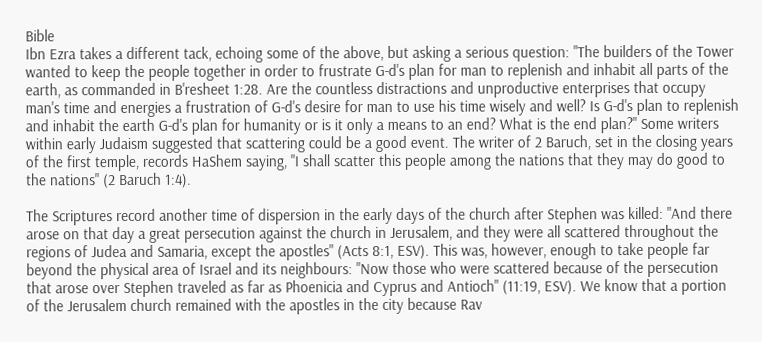Bible
Ibn Ezra takes a different tack, echoing some of the above, but asking a serious question: "The builders of the Tower wanted to keep the people together in order to frustrate G-d's plan for man to replenish and inhabit all parts of the earth, as commanded in B'resheet 1:28. Are the countless distractions and unproductive enterprises that occupy man's time and energies a frustration of G-d's desire for man to use his time wisely and well? Is G-d's plan to replenish and inhabit the earth G-d's plan for humanity or is it only a means to an end? What is the end plan?" Some writers within early Judaism suggested that scattering could be a good event. The writer of 2 Baruch, set in the closing years of the first temple, records HaShem saying, "I shall scatter this people among the nations that they may do good to the nations" (2 Baruch 1:4).

The Scriptures record another time of dispersion in the early days of the church after Stephen was killed: "And there arose on that day a great persecution against the church in Jerusalem, and they were all scattered throughout the regions of Judea and Samaria, except the apostles" (Acts 8:1, ESV). This was, however, enough to take people far beyond the physical area of Israel and its neighbours: "Now those who were scattered because of the persecution that arose over Stephen traveled as far as Phoenicia and Cyprus and Antioch" (11:19, ESV). We know that a portion of the Jerusalem church remained with the apostles in the city because Rav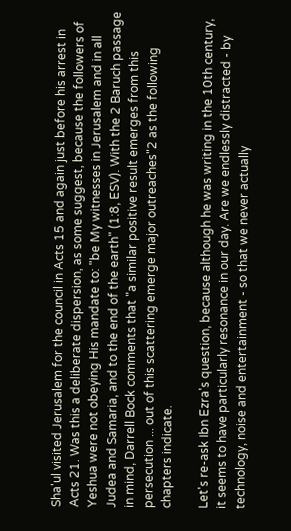Sha'ul visited Jerusalem for the council in Acts 15 and again just before his arrest in Acts 21. Was this a deliberate dispersion, as some suggest, because the followers of Yeshua were not obeying His mandate to: "be My witnesses in Jerusalem and in all Judea and Samaria, and to the end of the earth" (1:8, ESV). With the 2 Baruch passage in mind, Darrell Bock comments that "a similar positive result emerges from this persecution ... out of this scattering emerge major outreaches"2 as the following chapters indicate.

Let's re-ask Ibn Ezra's question, because although he was writing in the 10th century, it seems to have particularly resonance in our day. Are we endlessly distracted - by technology, noise and entertainment - so that we never actually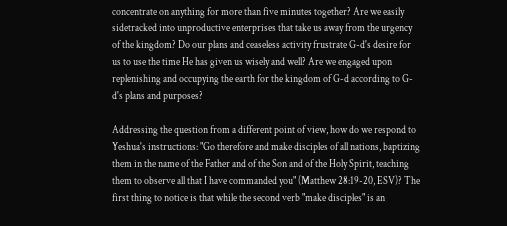concentrate on anything for more than five minutes together? Are we easily sidetracked into unproductive enterprises that take us away from the urgency of the kingdom? Do our plans and ceaseless activity frustrate G-d's desire for us to use the time He has given us wisely and well? Are we engaged upon replenishing and occupying the earth for the kingdom of G-d according to G-d's plans and purposes?

Addressing the question from a different point of view, how do we respond to Yeshua's instructions: "Go therefore and make disciples of all nations, baptizing them in the name of the Father and of the Son and of the Holy Spirit, teaching them to observe all that I have commanded you" (Matthew 28:19-20, ESV)? The first thing to notice is that while the second verb "make disciples" is an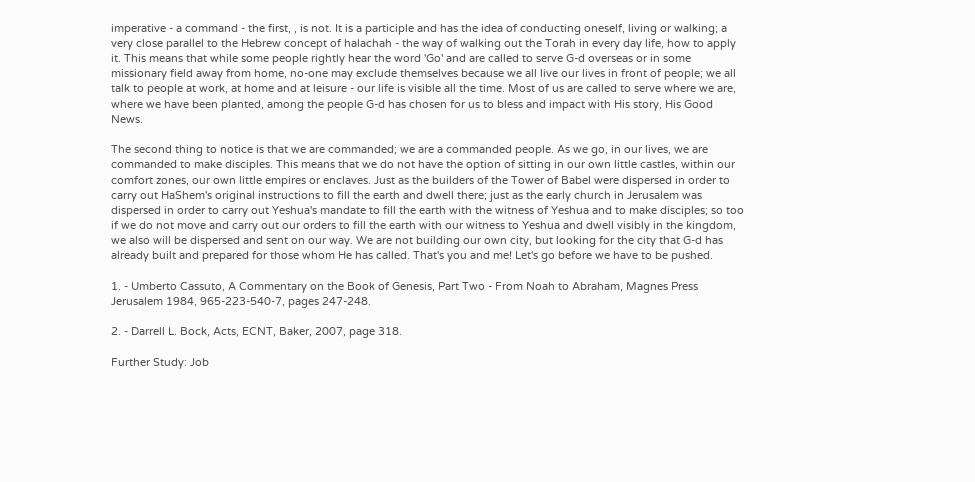imperative - a command - the first, , is not. It is a participle and has the idea of conducting oneself, living or walking; a very close parallel to the Hebrew concept of halachah - the way of walking out the Torah in every day life, how to apply it. This means that while some people rightly hear the word 'Go' and are called to serve G-d overseas or in some missionary field away from home, no-one may exclude themselves because we all live our lives in front of people; we all talk to people at work, at home and at leisure - our life is visible all the time. Most of us are called to serve where we are, where we have been planted, among the people G-d has chosen for us to bless and impact with His story, His Good News.

The second thing to notice is that we are commanded; we are a commanded people. As we go, in our lives, we are commanded to make disciples. This means that we do not have the option of sitting in our own little castles, within our comfort zones, our own little empires or enclaves. Just as the builders of the Tower of Babel were dispersed in order to carry out HaShem's original instructions to fill the earth and dwell there; just as the early church in Jerusalem was dispersed in order to carry out Yeshua's mandate to fill the earth with the witness of Yeshua and to make disciples; so too if we do not move and carry out our orders to fill the earth with our witness to Yeshua and dwell visibly in the kingdom, we also will be dispersed and sent on our way. We are not building our own city, but looking for the city that G-d has already built and prepared for those whom He has called. That's you and me! Let's go before we have to be pushed.

1. - Umberto Cassuto, A Commentary on the Book of Genesis, Part Two - From Noah to Abraham, Magnes Press Jerusalem 1984, 965-223-540-7, pages 247-248.

2. - Darrell L. Bock, Acts, ECNT, Baker, 2007, page 318.

Further Study: Job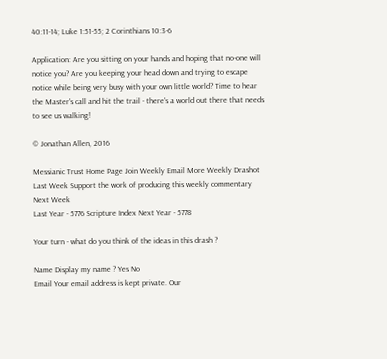40:11-14; Luke 1:51-55; 2 Corinthians 10:3-6

Application: Are you sitting on your hands and hoping that no-one will notice you? Are you keeping your head down and trying to escape notice while being very busy with your own little world? Time to hear the Master's call and hit the trail - there's a world out there that needs to see us walking!

© Jonathan Allen, 2016

Messianic Trust Home Page Join Weekly Email More Weekly Drashot
Last Week Support the work of producing this weekly commentary
Next Week
Last Year - 5776 Scripture Index Next Year - 5778

Your turn - what do you think of the ideas in this drash ?

Name Display my name ? Yes No
Email Your email address is kept private. Our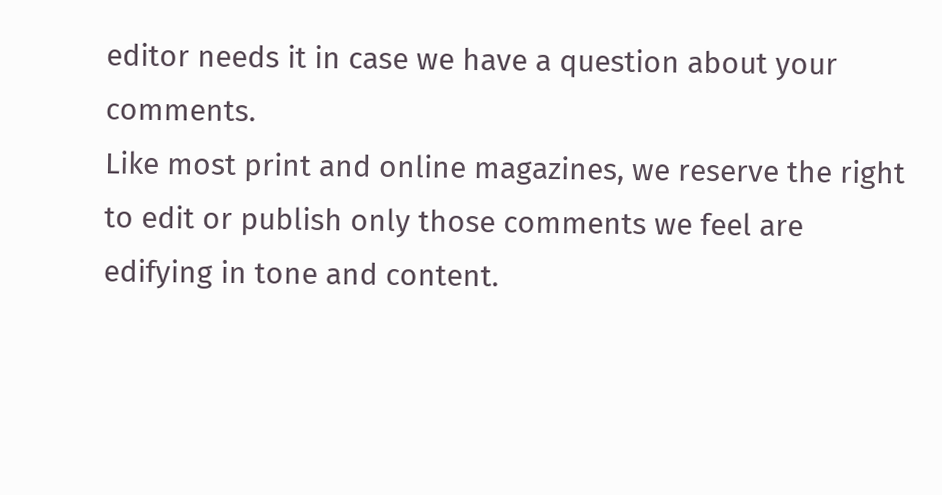editor needs it in case we have a question about your comments.
Like most print and online magazines, we reserve the right to edit or publish only those comments we feel are edifying in tone and content.